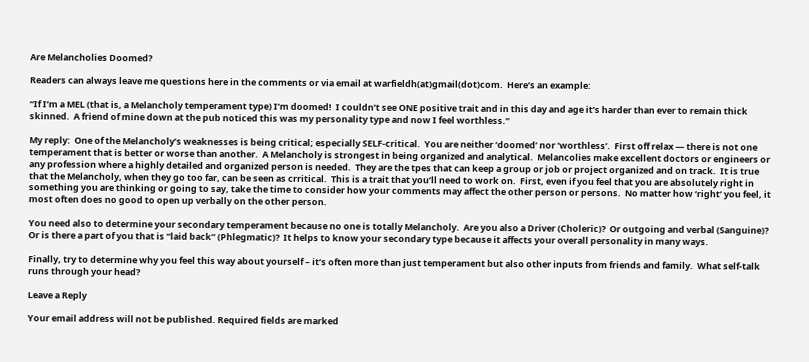Are Melancholies Doomed?

Readers can always leave me questions here in the comments or via email at warfieldh(at)gmail(dot)com.  Here’s an example:

“If I’m a MEL (that is, a Melancholy temperament type) I’m doomed!  I couldn’t see ONE positive trait and in this day and age it’s harder than ever to remain thick skinned.  A friend of mine down at the pub noticed this was my personality type and now I feel worthless.”

My reply:  One of the Melancholy’s weaknesses is being critical; especially SELF-critical.  You are neither ‘doomed’ nor ‘worthless’.  First off relax — there is not one temperament that is better or worse than another.  A Melancholy is strongest in being organized and analytical.  Melancolies make excellent doctors or engineers or any profession where a highly detailed and organized person is needed.  They are the tpes that can keep a group or job or project organized and on track.  It is true that the Melancholy, when they go too far, can be seen as crritical.  This is a trait that you’ll need to work on.  First, even if you feel that you are absolutely right in something you are thinking or going to say, take the time to consider how your comments may affect the other person or persons.  No matter how ‘right’ you feel, it most often does no good to open up verbally on the other person.

You need also to determine your secondary temperament because no one is totally Melancholy.  Are you also a Driver (Choleric)?  Or outgoing and verbal (Sanguine)?  Or is there a part of you that is “laid back” (Phlegmatic)?  It helps to know your secondary type because it affects your overall personality in many ways.

Finally, try to determine why you feel this way about yourself – it’s often more than just temperament but also other inputs from friends and family.  What self-talk runs through your head?

Leave a Reply

Your email address will not be published. Required fields are marked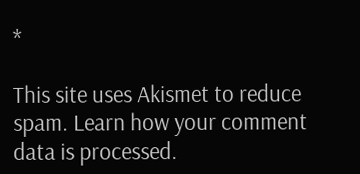*

This site uses Akismet to reduce spam. Learn how your comment data is processed.